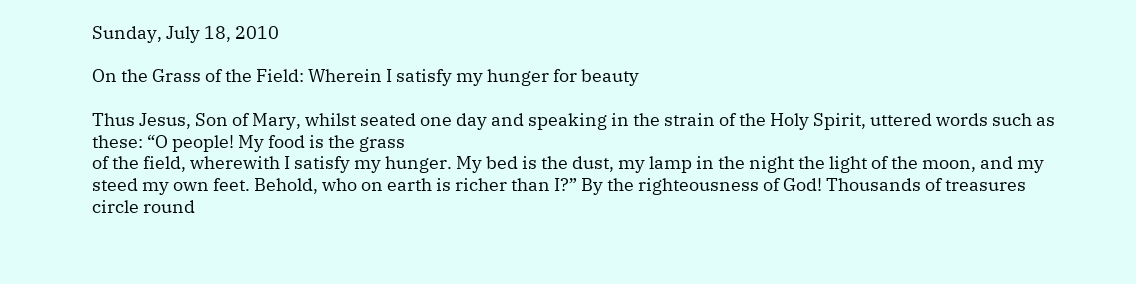Sunday, July 18, 2010

On the Grass of the Field: Wherein I satisfy my hunger for beauty

Thus Jesus, Son of Mary, whilst seated one day and speaking in the strain of the Holy Spirit, uttered words such as these: “O people! My food is the grass
of the field, wherewith I satisfy my hunger. My bed is the dust, my lamp in the night the light of the moon, and my steed my own feet. Behold, who on earth is richer than I?” By the righteousness of God! Thousands of treasures circle round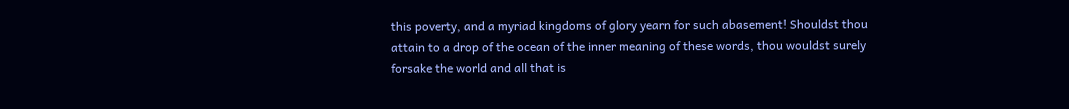this poverty, and a myriad kingdoms of glory yearn for such abasement! Shouldst thou attain to a drop of the ocean of the inner meaning of these words, thou wouldst surely forsake the world and all that is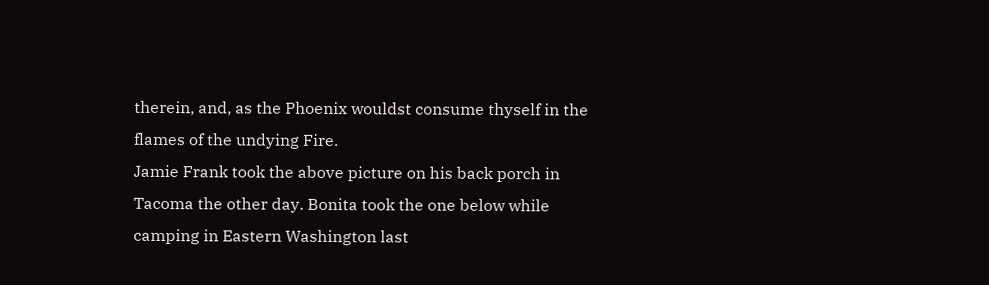therein, and, as the Phoenix wouldst consume thyself in the flames of the undying Fire.
Jamie Frank took the above picture on his back porch in Tacoma the other day. Bonita took the one below while camping in Eastern Washington last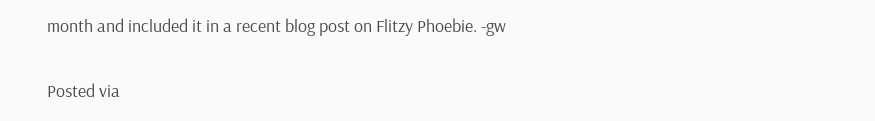month and included it in a recent blog post on Flitzy Phoebie. -gw

Posted via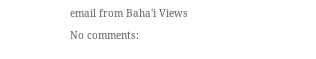email from Baha'i Views

No comments: